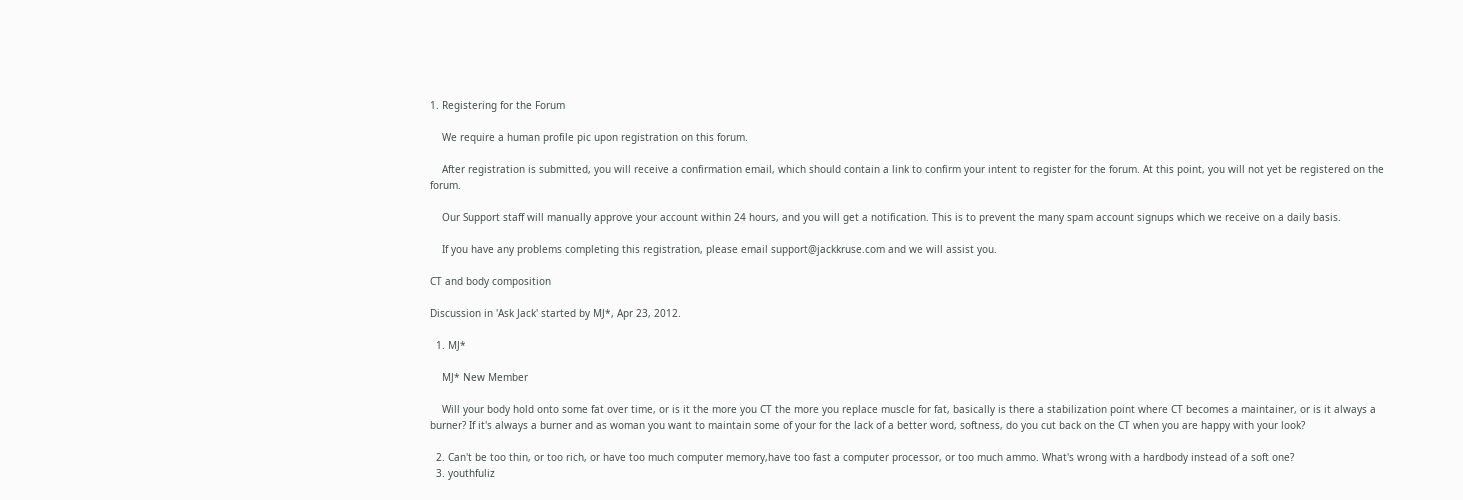1. Registering for the Forum

    We require a human profile pic upon registration on this forum.

    After registration is submitted, you will receive a confirmation email, which should contain a link to confirm your intent to register for the forum. At this point, you will not yet be registered on the forum.

    Our Support staff will manually approve your account within 24 hours, and you will get a notification. This is to prevent the many spam account signups which we receive on a daily basis.

    If you have any problems completing this registration, please email support@jackkruse.com and we will assist you.

CT and body composition

Discussion in 'Ask Jack' started by MJ*, Apr 23, 2012.

  1. MJ*

    MJ* New Member

    Will your body hold onto some fat over time, or is it the more you CT the more you replace muscle for fat, basically is there a stabilization point where CT becomes a maintainer, or is it always a burner? If it's always a burner and as woman you want to maintain some of your for the lack of a better word, softness, do you cut back on the CT when you are happy with your look?

  2. Can't be too thin, or too rich, or have too much computer memory,have too fast a computer processor, or too much ammo. What's wrong with a hardbody instead of a soft one?
  3. youthfuliz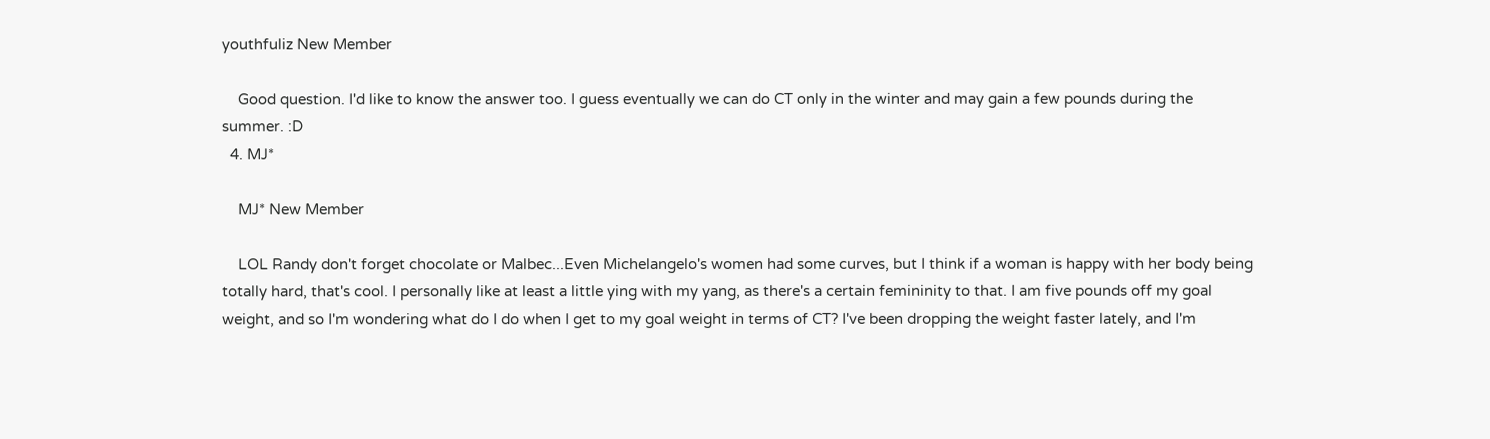youthfuliz New Member

    Good question. I'd like to know the answer too. I guess eventually we can do CT only in the winter and may gain a few pounds during the summer. :D
  4. MJ*

    MJ* New Member

    LOL Randy don't forget chocolate or Malbec...Even Michelangelo's women had some curves, but I think if a woman is happy with her body being totally hard, that's cool. I personally like at least a little ying with my yang, as there's a certain femininity to that. I am five pounds off my goal weight, and so I'm wondering what do I do when I get to my goal weight in terms of CT? I've been dropping the weight faster lately, and I'm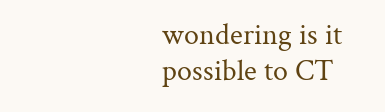wondering is it possible to CT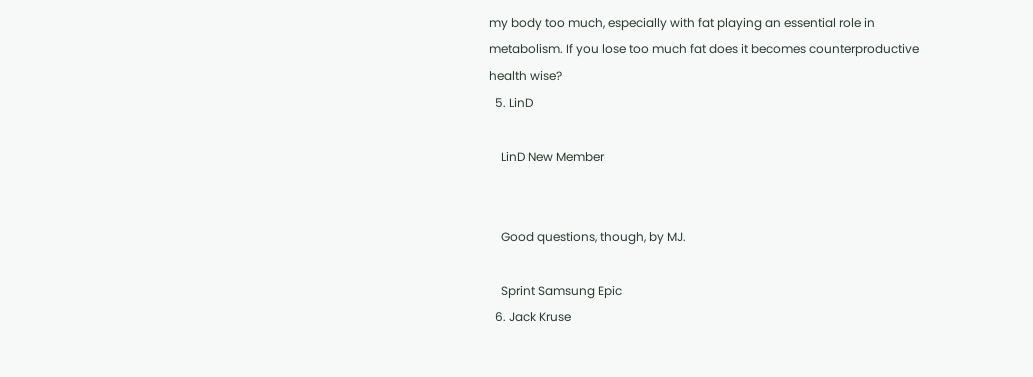my body too much, especially with fat playing an essential role in metabolism. If you lose too much fat does it becomes counterproductive health wise?
  5. LinD

    LinD New Member


    Good questions, though, by MJ.

    Sprint Samsung Epic
  6. Jack Kruse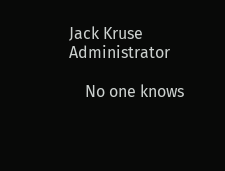Jack Kruse Administrator

    No one knows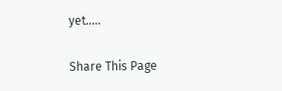yet.....

Share This Page